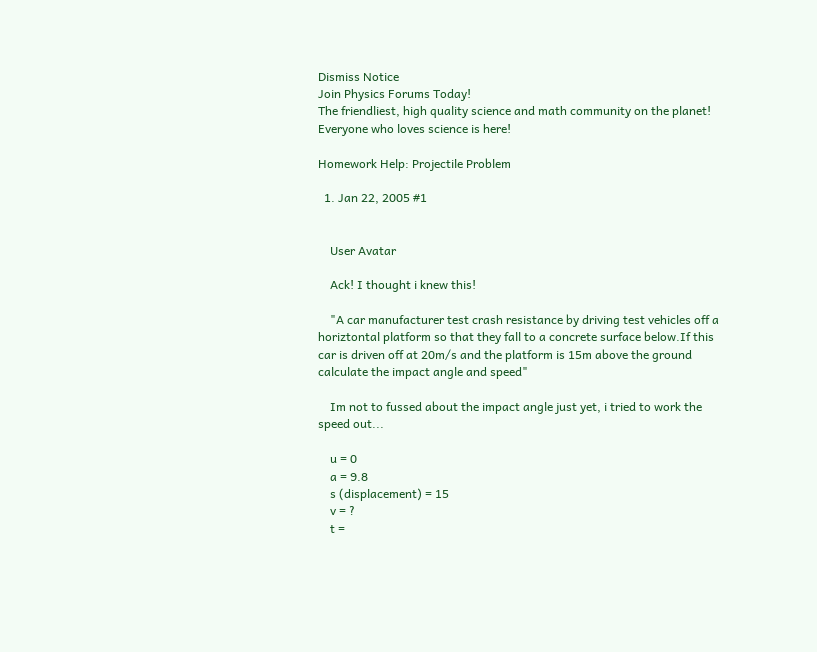Dismiss Notice
Join Physics Forums Today!
The friendliest, high quality science and math community on the planet! Everyone who loves science is here!

Homework Help: Projectile Problem

  1. Jan 22, 2005 #1


    User Avatar

    Ack! I thought i knew this!

    "A car manufacturer test crash resistance by driving test vehicles off a horiztontal platform so that they fall to a concrete surface below.If this car is driven off at 20m/s and the platform is 15m above the ground calculate the impact angle and speed"

    Im not to fussed about the impact angle just yet, i tried to work the speed out...

    u = 0
    a = 9.8
    s (displacement) = 15
    v = ?
    t =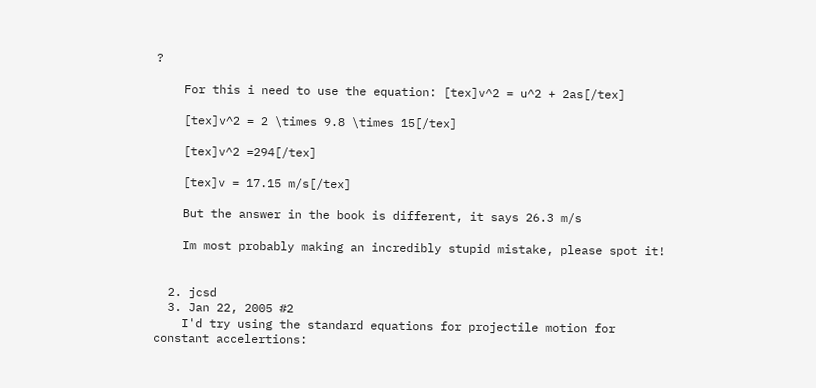?

    For this i need to use the equation: [tex]v^2 = u^2 + 2as[/tex]

    [tex]v^2 = 2 \times 9.8 \times 15[/tex]

    [tex]v^2 =294[/tex]

    [tex]v = 17.15 m/s[/tex]

    But the answer in the book is different, it says 26.3 m/s

    Im most probably making an incredibly stupid mistake, please spot it!


  2. jcsd
  3. Jan 22, 2005 #2
    I'd try using the standard equations for projectile motion for constant accelertions: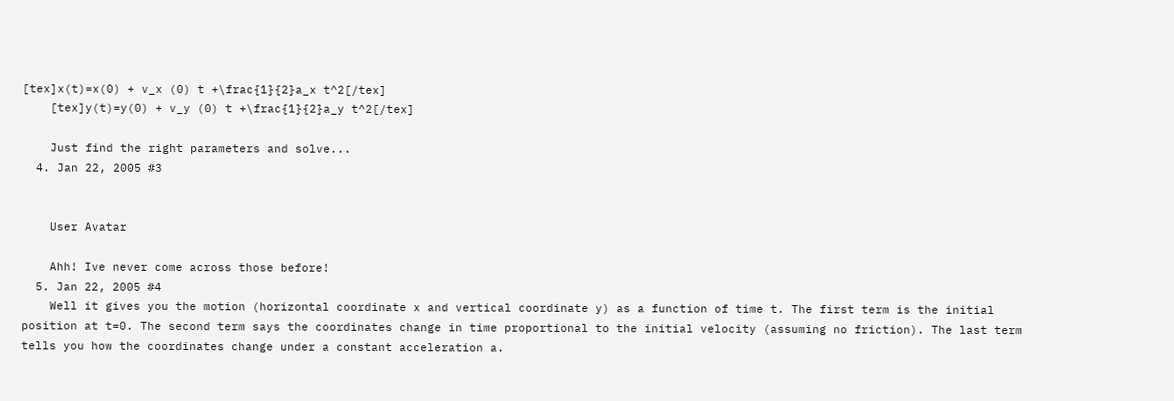[tex]x(t)=x(0) + v_x (0) t +\frac{1}{2}a_x t^2[/tex]
    [tex]y(t)=y(0) + v_y (0) t +\frac{1}{2}a_y t^2[/tex]

    Just find the right parameters and solve...
  4. Jan 22, 2005 #3


    User Avatar

    Ahh! Ive never come across those before!
  5. Jan 22, 2005 #4
    Well it gives you the motion (horizontal coordinate x and vertical coordinate y) as a function of time t. The first term is the initial position at t=0. The second term says the coordinates change in time proportional to the initial velocity (assuming no friction). The last term tells you how the coordinates change under a constant acceleration a.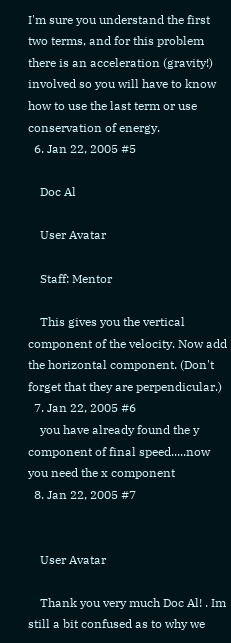I'm sure you understand the first two terms, and for this problem there is an acceleration (gravity!) involved so you will have to know how to use the last term or use conservation of energy.
  6. Jan 22, 2005 #5

    Doc Al

    User Avatar

    Staff: Mentor

    This gives you the vertical component of the velocity. Now add the horizontal component. (Don't forget that they are perpendicular.)
  7. Jan 22, 2005 #6
    you have already found the y component of final speed.....now you need the x component
  8. Jan 22, 2005 #7


    User Avatar

    Thank you very much Doc Al! . Im still a bit confused as to why we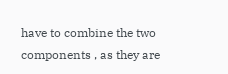have to combine the two components , as they are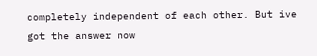completely independent of each other. But ive got the answer now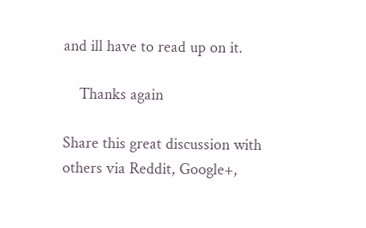and ill have to read up on it.

    Thanks again

Share this great discussion with others via Reddit, Google+,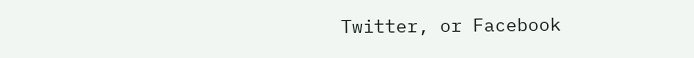Twitter, or Facebook